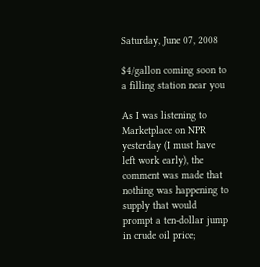Saturday, June 07, 2008

$4/gallon coming soon to a filling station near you

As I was listening to Marketplace on NPR yesterday (I must have left work early), the comment was made that nothing was happening to supply that would prompt a ten-dollar jump in crude oil price;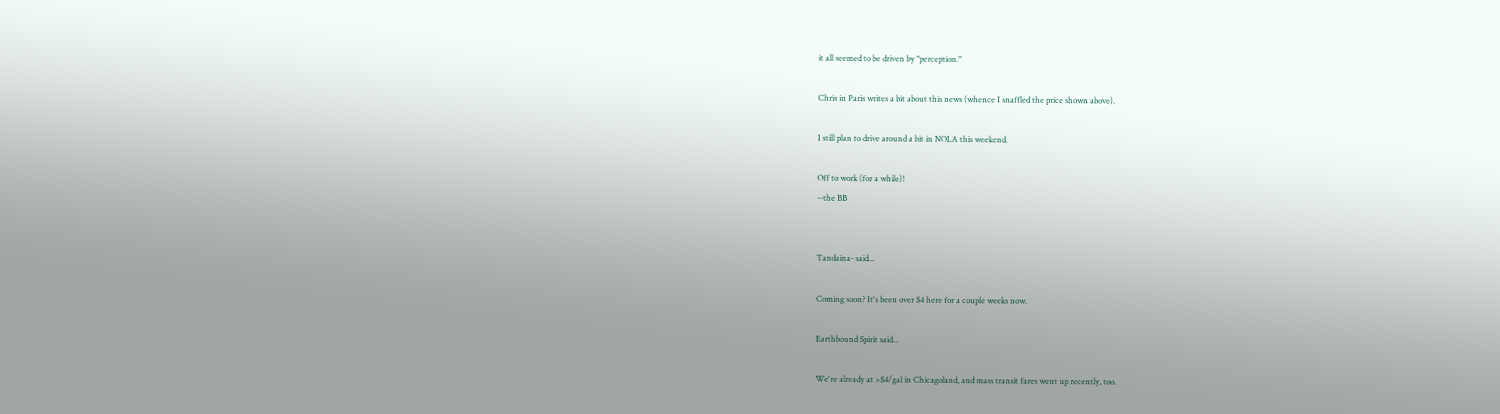it all seemed to be driven by "perception."

Chris in Paris writes a bit about this news (whence I snaffled the price shown above).

I still plan to drive around a bit in NOLA this weekend.

Off to work (for a while)!
--the BB


Tandaina- said...

Coming soon? It's been over $4 here for a couple weeks now.

Earthbound Spirit said...

We're already at >$4/gal in Chicagoland, and mass transit fares went up recently, too.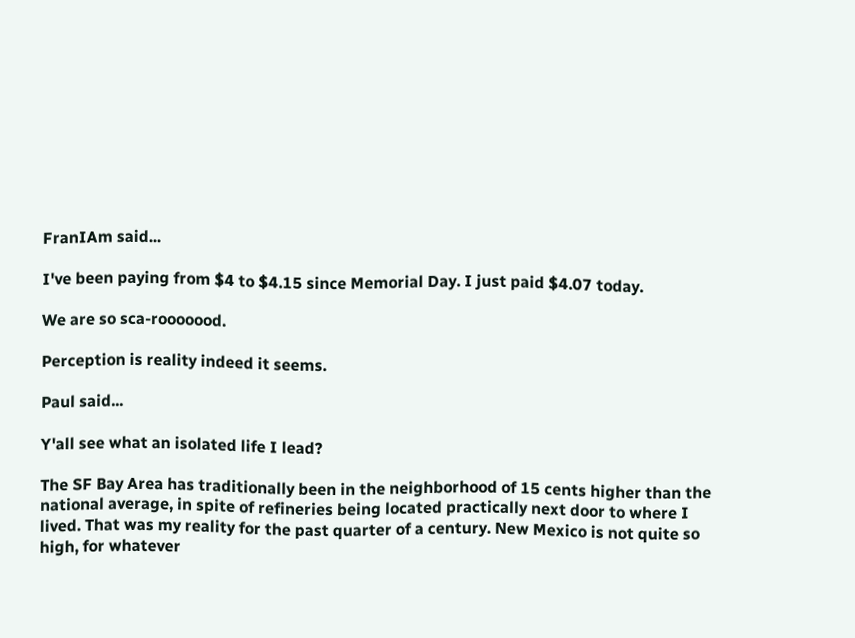FranIAm said...

I've been paying from $4 to $4.15 since Memorial Day. I just paid $4.07 today.

We are so sca-rooooood.

Perception is reality indeed it seems.

Paul said...

Y'all see what an isolated life I lead?

The SF Bay Area has traditionally been in the neighborhood of 15 cents higher than the national average, in spite of refineries being located practically next door to where I lived. That was my reality for the past quarter of a century. New Mexico is not quite so high, for whatever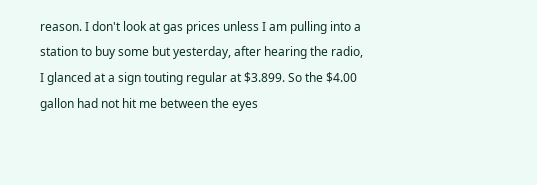reason. I don't look at gas prices unless I am pulling into a station to buy some but yesterday, after hearing the radio, I glanced at a sign touting regular at $3.899. So the $4.00 gallon had not hit me between the eyes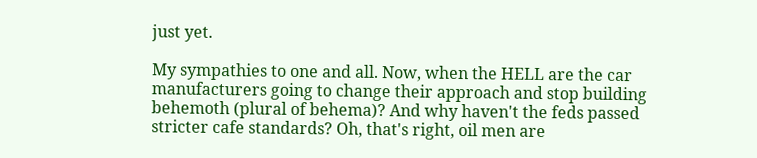just yet.

My sympathies to one and all. Now, when the HELL are the car manufacturers going to change their approach and stop building behemoth (plural of behema)? And why haven't the feds passed stricter cafe standards? Oh, that's right, oil men are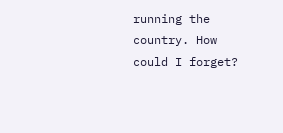running the country. How could I forget?